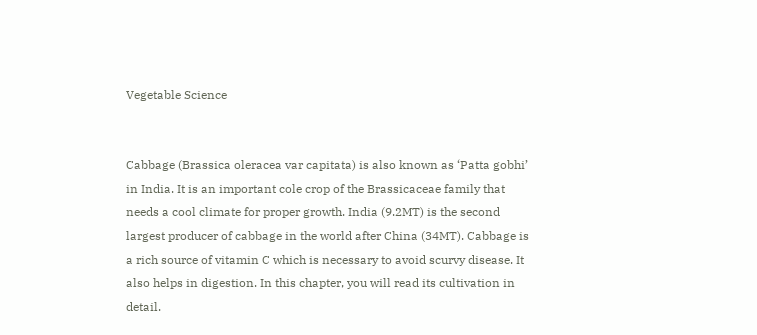Vegetable Science


Cabbage (Brassica oleracea var capitata) is also known as ‘Patta gobhi’ in India. It is an important cole crop of the Brassicaceae family that needs a cool climate for proper growth. India (9.2MT) is the second largest producer of cabbage in the world after China (34MT). Cabbage is a rich source of vitamin C which is necessary to avoid scurvy disease. It also helps in digestion. In this chapter, you will read its cultivation in detail.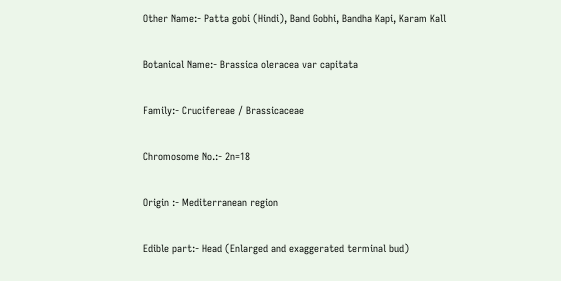Other Name:- Patta gobi (Hindi), Band Gobhi, Bandha Kapi, Karam Kall

Botanical Name:- Brassica oleracea var capitata

Family:- Crucifereae / Brassicaceae

Chromosome No.:- 2n=18

Origin :- Mediterranean region

Edible part:- Head (Enlarged and exaggerated terminal bud)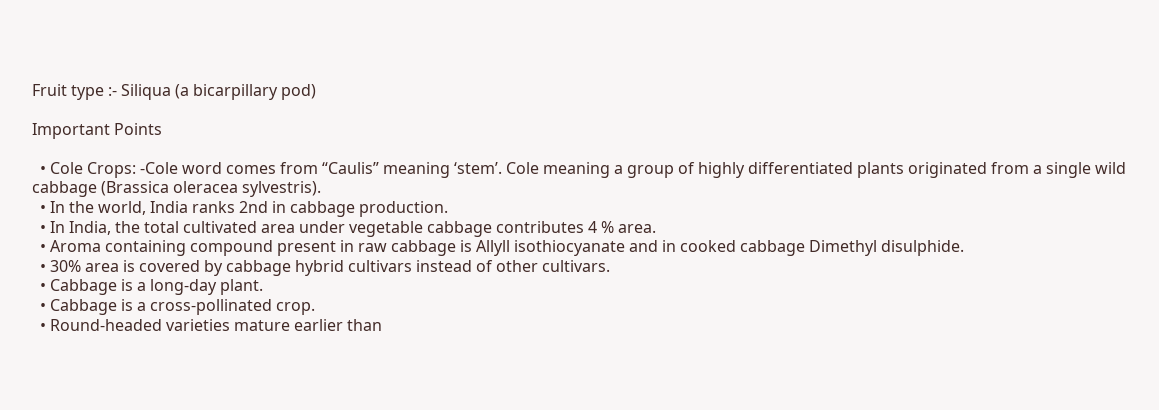Fruit type :- Siliqua (a bicarpillary pod)

Important Points

  • Cole Crops: -Cole word comes from “Caulis” meaning ‘stem’. Cole meaning a group of highly differentiated plants originated from a single wild cabbage (Brassica oleracea sylvestris).
  • In the world, India ranks 2nd in cabbage production.
  • In India, the total cultivated area under vegetable cabbage contributes 4 % area.
  • Aroma containing compound present in raw cabbage is Allyll isothiocyanate and in cooked cabbage Dimethyl disulphide.
  • 30% area is covered by cabbage hybrid cultivars instead of other cultivars.
  • Cabbage is a long-day plant.
  • Cabbage is a cross-pollinated crop.
  • Round-headed varieties mature earlier than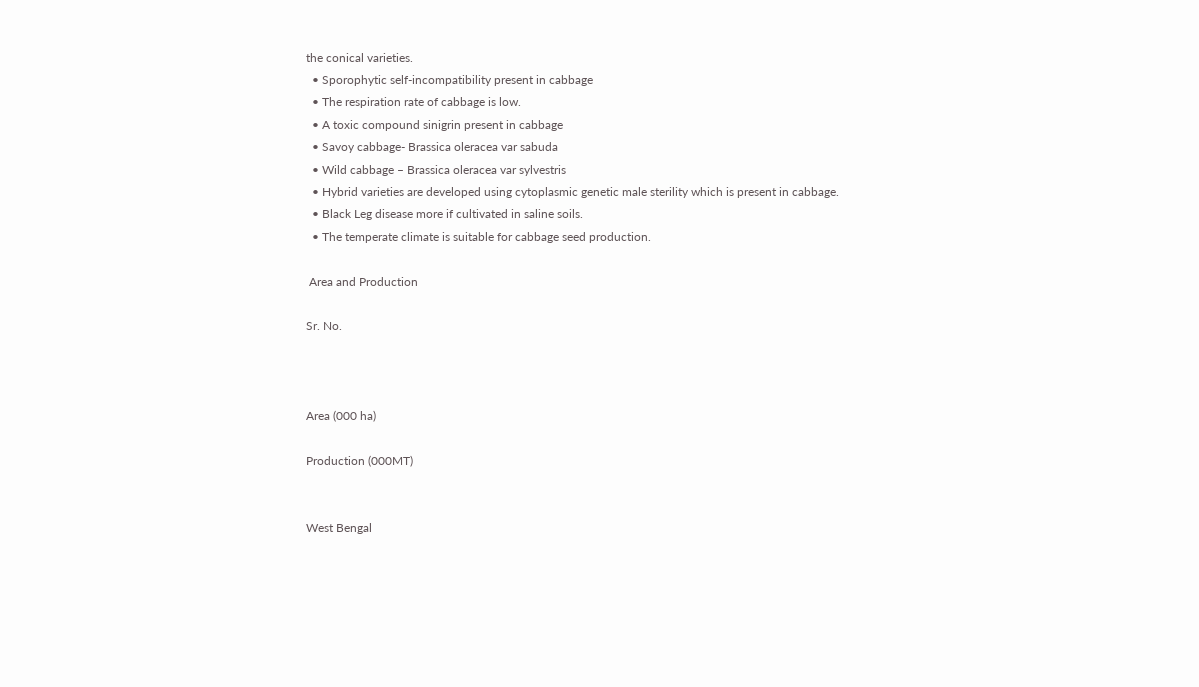the conical varieties.
  • Sporophytic self-incompatibility present in cabbage
  • The respiration rate of cabbage is low.
  • A toxic compound sinigrin present in cabbage
  • Savoy cabbage- Brassica oleracea var sabuda
  • Wild cabbage – Brassica oleracea var sylvestris
  • Hybrid varieties are developed using cytoplasmic genetic male sterility which is present in cabbage.
  • Black Leg disease more if cultivated in saline soils.
  • The temperate climate is suitable for cabbage seed production.

 Area and Production

Sr. No.



Area (000 ha)

Production (000MT)


West Bengal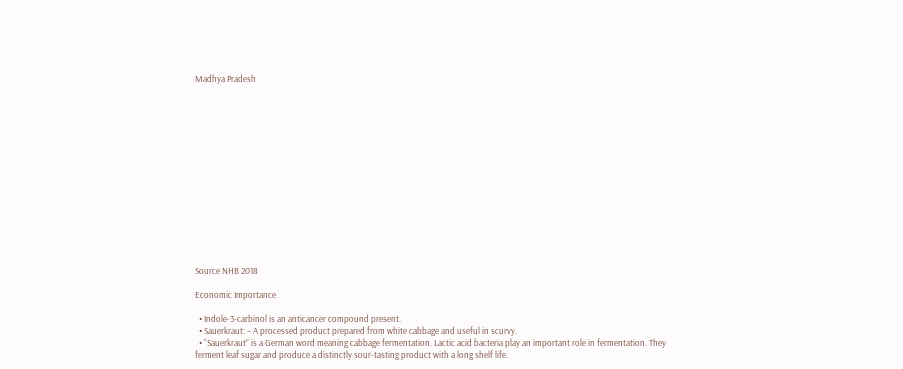Madhya Pradesh















Source NHB 2018

Economic Importance

  • Indole-3-carbinol is an anticancer compound present.
  • Sauerkraut: – A processed product prepared from white cabbage and useful in scurvy.
  • “Sauerkraut” is a German word meaning cabbage fermentation. Lactic acid bacteria play an important role in fermentation. They ferment leaf sugar and produce a distinctly sour-tasting product with a long shelf life.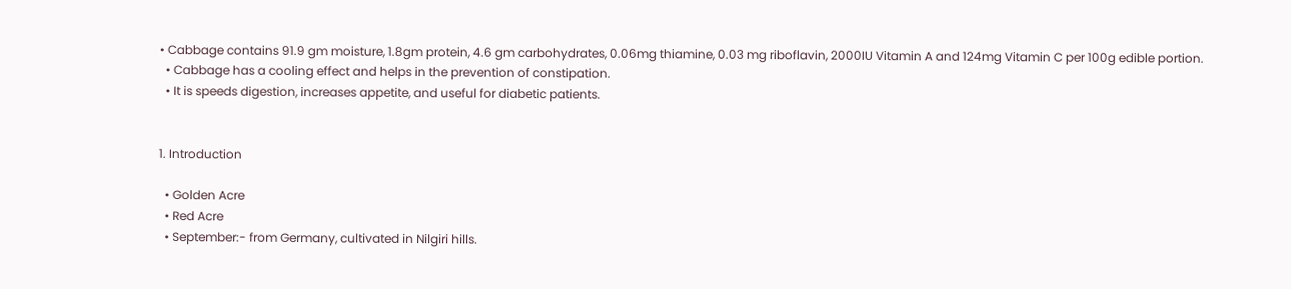• Cabbage contains 91.9 gm moisture, 1.8gm protein, 4.6 gm carbohydrates, 0.06mg thiamine, 0.03 mg riboflavin, 2000IU Vitamin A and 124mg Vitamin C per 100g edible portion.
  • Cabbage has a cooling effect and helps in the prevention of constipation.
  • It is speeds digestion, increases appetite, and useful for diabetic patients.


1. Introduction

  • Golden Acre
  • Red Acre
  • September:- from Germany, cultivated in Nilgiri hills.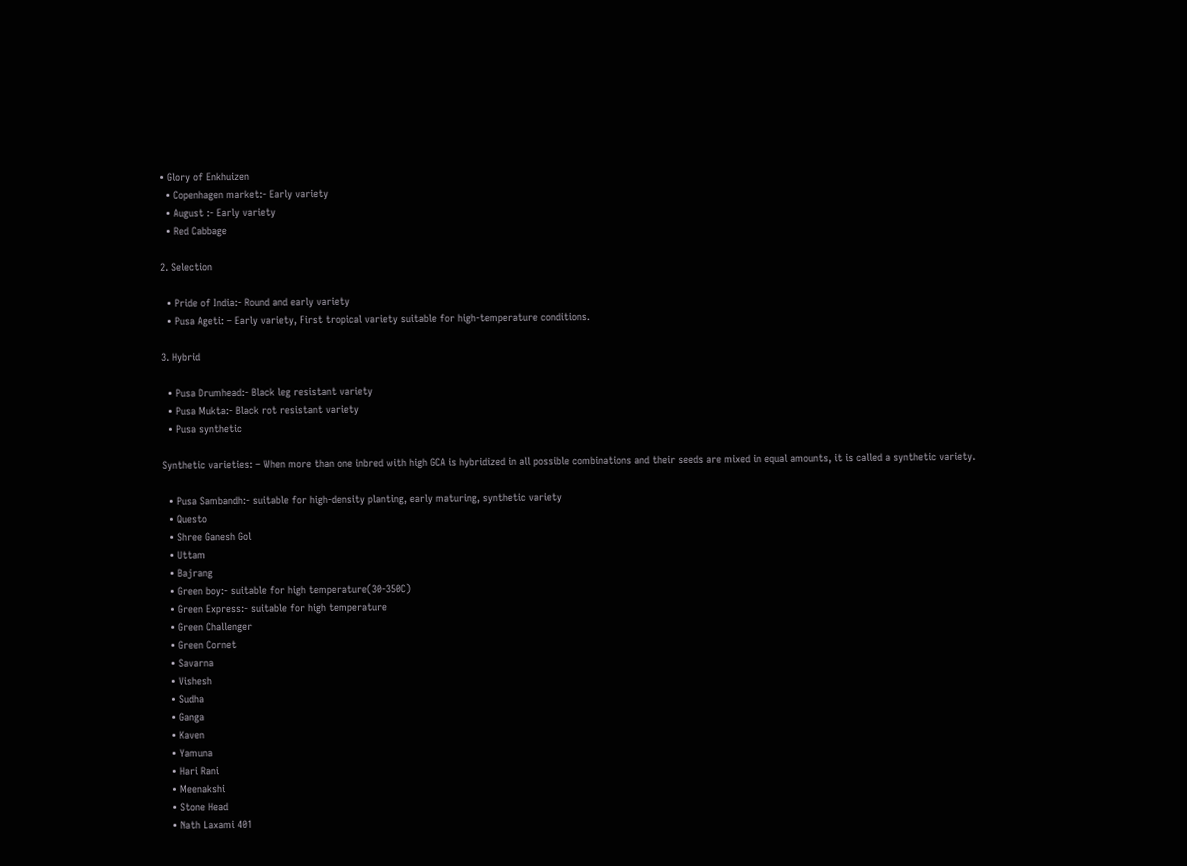• Glory of Enkhuizen
  • Copenhagen market:- Early variety
  • August :- Early variety
  • Red Cabbage

2. Selection

  • Pride of India:- Round and early variety
  • Pusa Ageti: – Early variety, First tropical variety suitable for high-temperature conditions.

3. Hybrid

  • Pusa Drumhead:- Black leg resistant variety
  • Pusa Mukta:- Black rot resistant variety
  • Pusa synthetic

Synthetic varieties: – When more than one inbred with high GCA is hybridized in all possible combinations and their seeds are mixed in equal amounts, it is called a synthetic variety.

  • Pusa Sambandh:- suitable for high-density planting, early maturing, synthetic variety
  • Questo
  • Shree Ganesh Gol
  • Uttam
  • Bajrang
  • Green boy:- suitable for high temperature(30-350C)
  • Green Express:- suitable for high temperature
  • Green Challenger
  • Green Cornet
  • Savarna
  • Vishesh
  • Sudha
  • Ganga
  • Kaven
  • Yamuna
  • Hari Rani
  • Meenakshi
  • Stone Head
  • Nath Laxami 401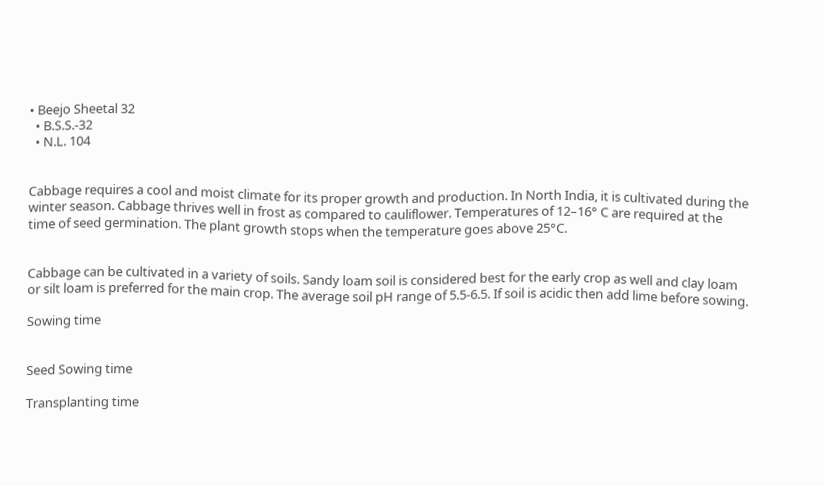• Beejo Sheetal 32
  • B.S.S.-32
  • N.L. 104


Cabbage requires a cool and moist climate for its proper growth and production. In North India, it is cultivated during the winter season. Cabbage thrives well in frost as compared to cauliflower. Temperatures of 12–16° C are required at the time of seed germination. The plant growth stops when the temperature goes above 25°C.


Cabbage can be cultivated in a variety of soils. Sandy loam soil is considered best for the early crop as well and clay loam or silt loam is preferred for the main crop. The average soil pH range of 5.5-6.5. If soil is acidic then add lime before sowing.

Sowing time


Seed Sowing time

Transplanting time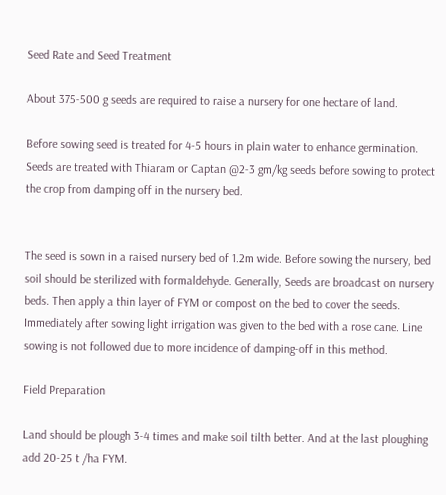Seed Rate and Seed Treatment

About 375-500 g seeds are required to raise a nursery for one hectare of land.

Before sowing seed is treated for 4-5 hours in plain water to enhance germination. Seeds are treated with Thiaram or Captan @2-3 gm/kg seeds before sowing to protect the crop from damping off in the nursery bed.


The seed is sown in a raised nursery bed of 1.2m wide. Before sowing the nursery, bed soil should be sterilized with formaldehyde. Generally, Seeds are broadcast on nursery beds. Then apply a thin layer of FYM or compost on the bed to cover the seeds. Immediately after sowing light irrigation was given to the bed with a rose cane. Line sowing is not followed due to more incidence of damping-off in this method.

Field Preparation

Land should be plough 3-4 times and make soil tilth better. And at the last ploughing add 20-25 t /ha FYM.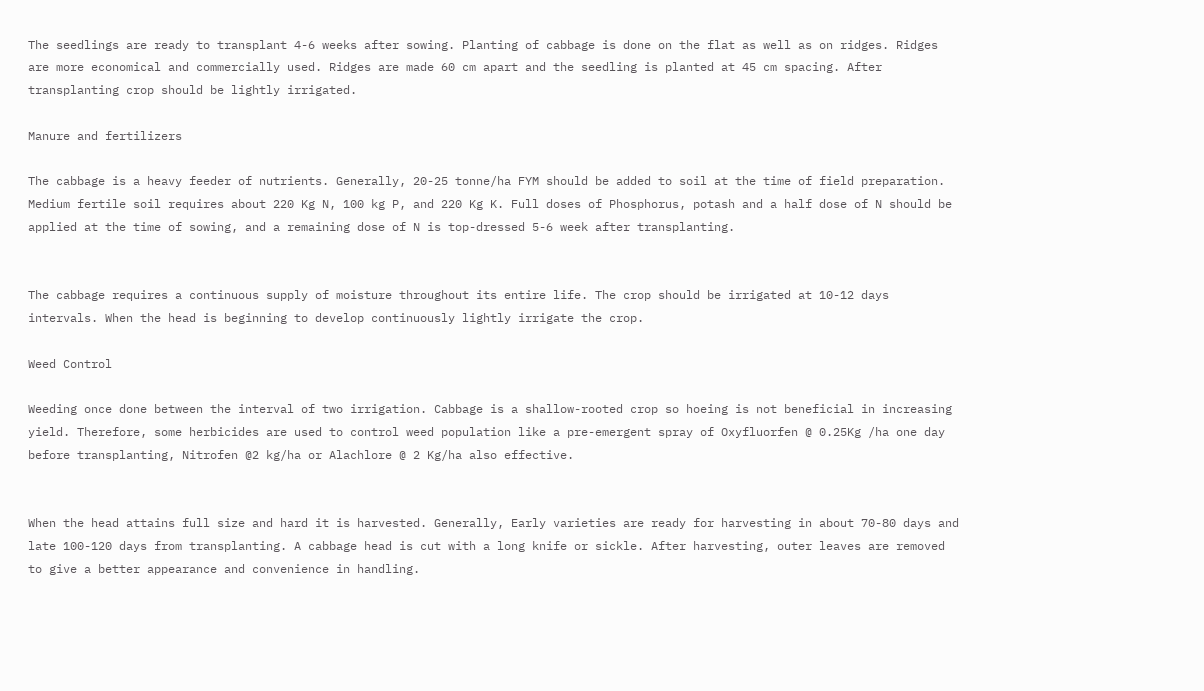The seedlings are ready to transplant 4-6 weeks after sowing. Planting of cabbage is done on the flat as well as on ridges. Ridges are more economical and commercially used. Ridges are made 60 cm apart and the seedling is planted at 45 cm spacing. After transplanting crop should be lightly irrigated.

Manure and fertilizers

The cabbage is a heavy feeder of nutrients. Generally, 20-25 tonne/ha FYM should be added to soil at the time of field preparation. Medium fertile soil requires about 220 Kg N, 100 kg P, and 220 Kg K. Full doses of Phosphorus, potash and a half dose of N should be applied at the time of sowing, and a remaining dose of N is top-dressed 5-6 week after transplanting.


The cabbage requires a continuous supply of moisture throughout its entire life. The crop should be irrigated at 10-12 days intervals. When the head is beginning to develop continuously lightly irrigate the crop.

Weed Control

Weeding once done between the interval of two irrigation. Cabbage is a shallow-rooted crop so hoeing is not beneficial in increasing yield. Therefore, some herbicides are used to control weed population like a pre-emergent spray of Oxyfluorfen @ 0.25Kg /ha one day before transplanting, Nitrofen @2 kg/ha or Alachlore @ 2 Kg/ha also effective.


When the head attains full size and hard it is harvested. Generally, Early varieties are ready for harvesting in about 70-80 days and late 100-120 days from transplanting. A cabbage head is cut with a long knife or sickle. After harvesting, outer leaves are removed to give a better appearance and convenience in handling.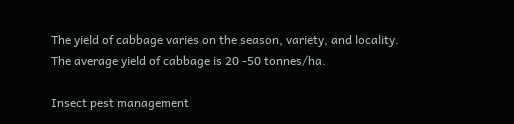The yield of cabbage varies on the season, variety, and locality. The average yield of cabbage is 20 -50 tonnes/ha.

Insect pest management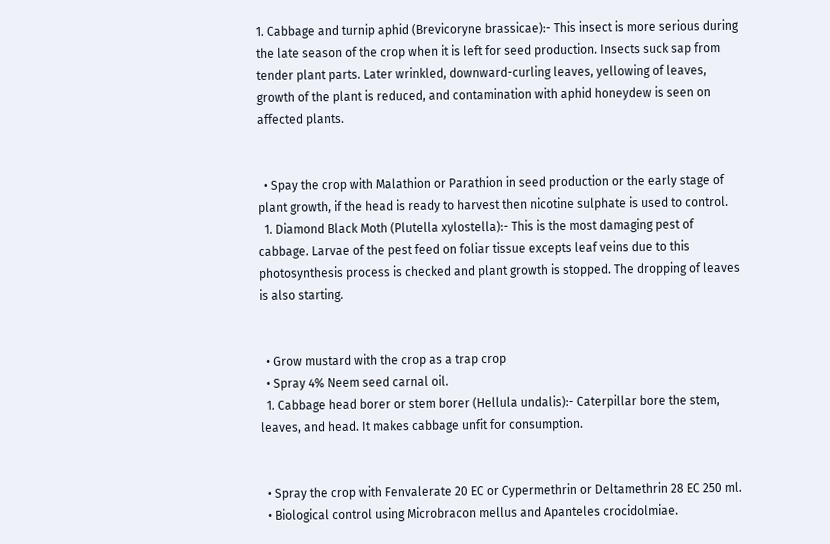1. Cabbage and turnip aphid (Brevicoryne brassicae):- This insect is more serious during the late season of the crop when it is left for seed production. Insects suck sap from tender plant parts. Later wrinkled, downward-curling leaves, yellowing of leaves, growth of the plant is reduced, and contamination with aphid honeydew is seen on affected plants.


  • Spay the crop with Malathion or Parathion in seed production or the early stage of plant growth, if the head is ready to harvest then nicotine sulphate is used to control.
  1. Diamond Black Moth (Plutella xylostella):- This is the most damaging pest of cabbage. Larvae of the pest feed on foliar tissue excepts leaf veins due to this photosynthesis process is checked and plant growth is stopped. The dropping of leaves is also starting.


  • Grow mustard with the crop as a trap crop
  • Spray 4% Neem seed carnal oil.
  1. Cabbage head borer or stem borer (Hellula undalis):- Caterpillar bore the stem, leaves, and head. It makes cabbage unfit for consumption.


  • Spray the crop with Fenvalerate 20 EC or Cypermethrin or Deltamethrin 28 EC 250 ml.
  • Biological control using Microbracon mellus and Apanteles crocidolmiae.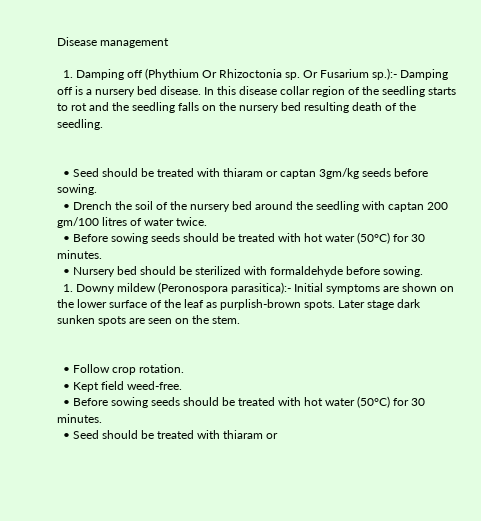Disease management

  1. Damping off (Phythium Or Rhizoctonia sp. Or Fusarium sp.):- Damping off is a nursery bed disease. In this disease collar region of the seedling starts to rot and the seedling falls on the nursery bed resulting death of the seedling.


  • Seed should be treated with thiaram or captan 3gm/kg seeds before sowing.
  • Drench the soil of the nursery bed around the seedling with captan 200 gm/100 litres of water twice.
  • Before sowing seeds should be treated with hot water (50°C) for 30 minutes.
  • Nursery bed should be sterilized with formaldehyde before sowing.
  1. Downy mildew (Peronospora parasitica):- Initial symptoms are shown on the lower surface of the leaf as purplish-brown spots. Later stage dark sunken spots are seen on the stem.


  • Follow crop rotation.
  • Kept field weed-free.
  • Before sowing seeds should be treated with hot water (50°C) for 30 minutes.
  • Seed should be treated with thiaram or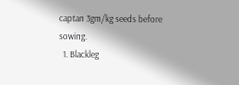captan 3gm/kg seeds before sowing.
  1. Blackleg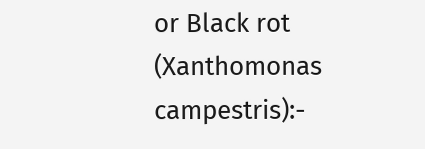or Black rot (Xanthomonas campestris):-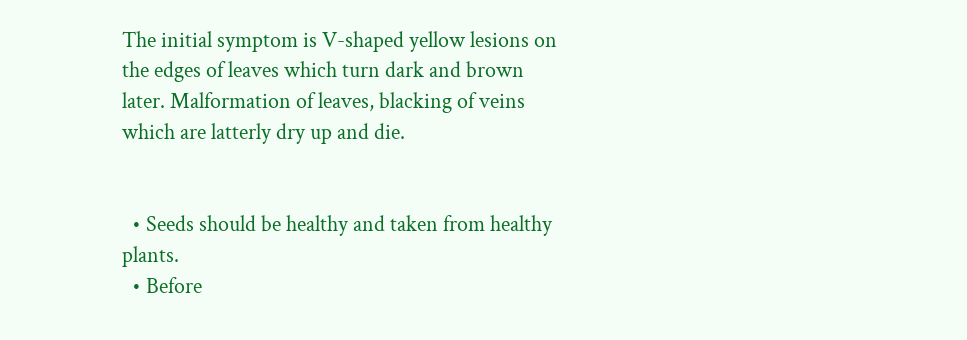The initial symptom is V-shaped yellow lesions on the edges of leaves which turn dark and brown later. Malformation of leaves, blacking of veins which are latterly dry up and die.


  • Seeds should be healthy and taken from healthy plants.
  • Before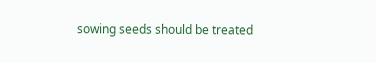sowing seeds should be treated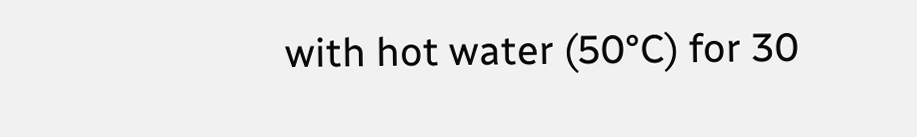with hot water (50°C) for 30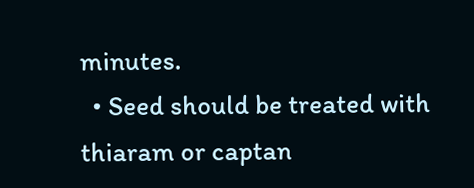minutes.
  • Seed should be treated with thiaram or captan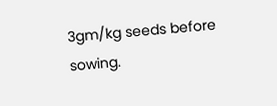3gm/kg seeds before sowing.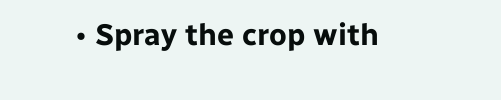• Spray the crop with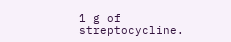1 g of streptocycline.